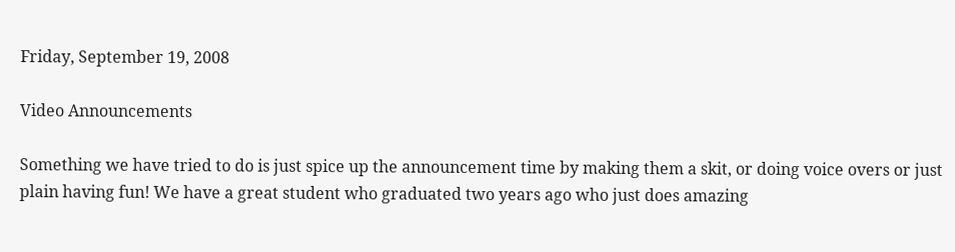Friday, September 19, 2008

Video Announcements

Something we have tried to do is just spice up the announcement time by making them a skit, or doing voice overs or just plain having fun! We have a great student who graduated two years ago who just does amazing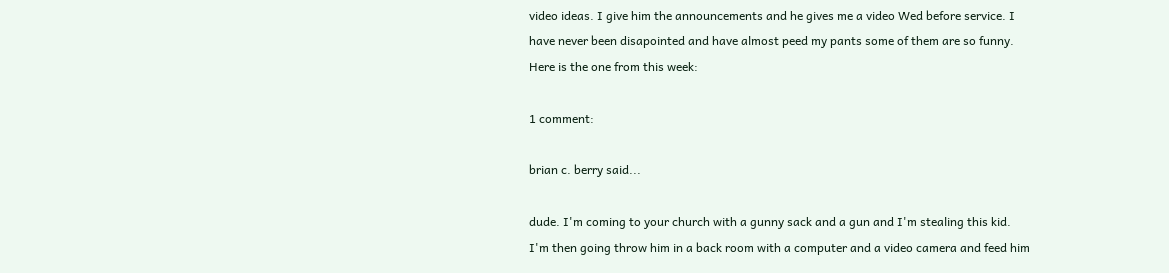video ideas. I give him the announcements and he gives me a video Wed before service. I have never been disapointed and have almost peed my pants some of them are so funny. Here is the one from this week:

1 comment:

brian c. berry said...

dude. I'm coming to your church with a gunny sack and a gun and I'm stealing this kid. I'm then going throw him in a back room with a computer and a video camera and feed him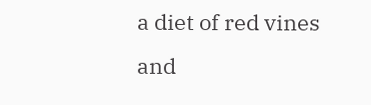a diet of red vines and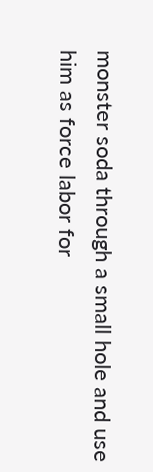monster soda through a small hole and use him as force labor for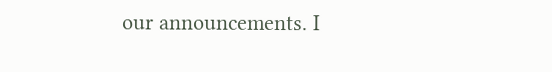our announcements. I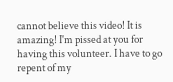cannot believe this video! It is amazing! I'm pissed at you for having this volunteer. I have to go repent of my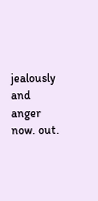jealously and anger now. out.